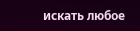искать любое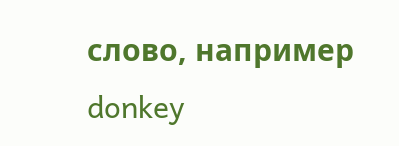слово, например donkey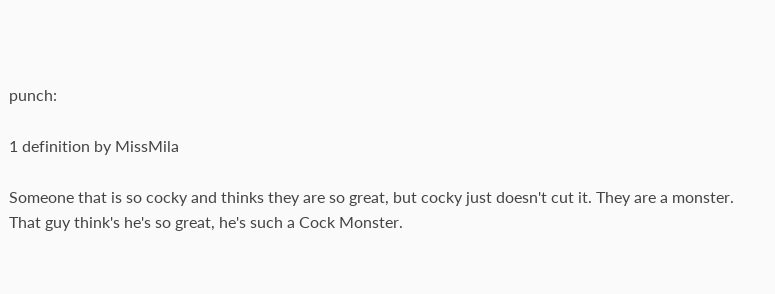punch:

1 definition by MissMila

Someone that is so cocky and thinks they are so great, but cocky just doesn't cut it. They are a monster.
That guy think's he's so great, he's such a Cock Monster.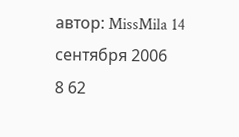автор: MissMila 14 сентября 2006
8 62